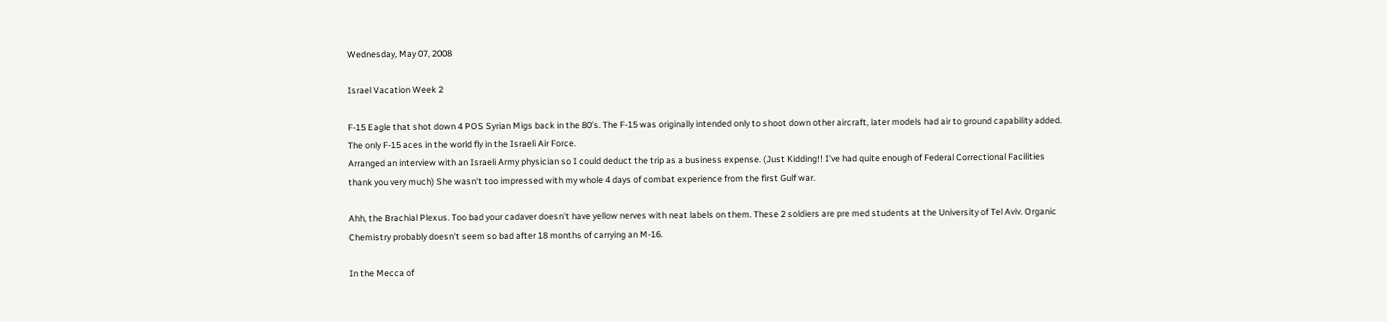Wednesday, May 07, 2008

Israel Vacation Week 2

F-15 Eagle that shot down 4 POS Syrian Migs back in the 80's. The F-15 was originally intended only to shoot down other aircraft, later models had air to ground capability added. The only F-15 aces in the world fly in the Israeli Air Force.
Arranged an interview with an Israeli Army physician so I could deduct the trip as a business expense. (Just Kidding!! I've had quite enough of Federal Correctional Facilities thank you very much) She wasn't too impressed with my whole 4 days of combat experience from the first Gulf war.

Ahh, the Brachial Plexus. Too bad your cadaver doesn't have yellow nerves with neat labels on them. These 2 soldiers are pre med students at the University of Tel Aviv. Organic Chemistry probably doesn't seem so bad after 18 months of carrying an M-16.

In the Mecca of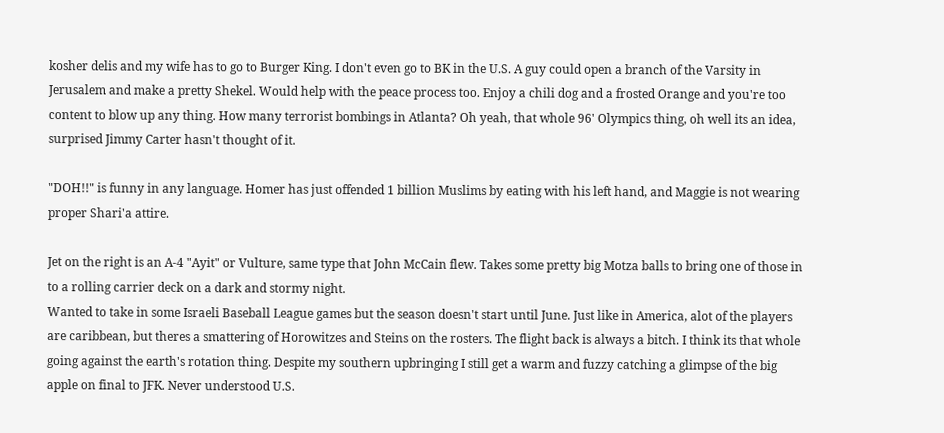kosher delis and my wife has to go to Burger King. I don't even go to BK in the U.S. A guy could open a branch of the Varsity in Jerusalem and make a pretty Shekel. Would help with the peace process too. Enjoy a chili dog and a frosted Orange and you're too content to blow up any thing. How many terrorist bombings in Atlanta? Oh yeah, that whole 96' Olympics thing, oh well its an idea, surprised Jimmy Carter hasn't thought of it.

"DOH!!" is funny in any language. Homer has just offended 1 billion Muslims by eating with his left hand, and Maggie is not wearing proper Shari'a attire.

Jet on the right is an A-4 "Ayit" or Vulture, same type that John McCain flew. Takes some pretty big Motza balls to bring one of those in to a rolling carrier deck on a dark and stormy night.
Wanted to take in some Israeli Baseball League games but the season doesn't start until June. Just like in America, alot of the players are caribbean, but theres a smattering of Horowitzes and Steins on the rosters. The flight back is always a bitch. I think its that whole going against the earth's rotation thing. Despite my southern upbringing I still get a warm and fuzzy catching a glimpse of the big apple on final to JFK. Never understood U.S.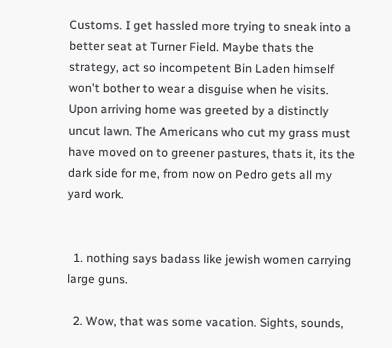Customs. I get hassled more trying to sneak into a better seat at Turner Field. Maybe thats the strategy, act so incompetent Bin Laden himself won't bother to wear a disguise when he visits. Upon arriving home was greeted by a distinctly uncut lawn. The Americans who cut my grass must have moved on to greener pastures, thats it, its the dark side for me, from now on Pedro gets all my yard work.


  1. nothing says badass like jewish women carrying large guns.

  2. Wow, that was some vacation. Sights, sounds,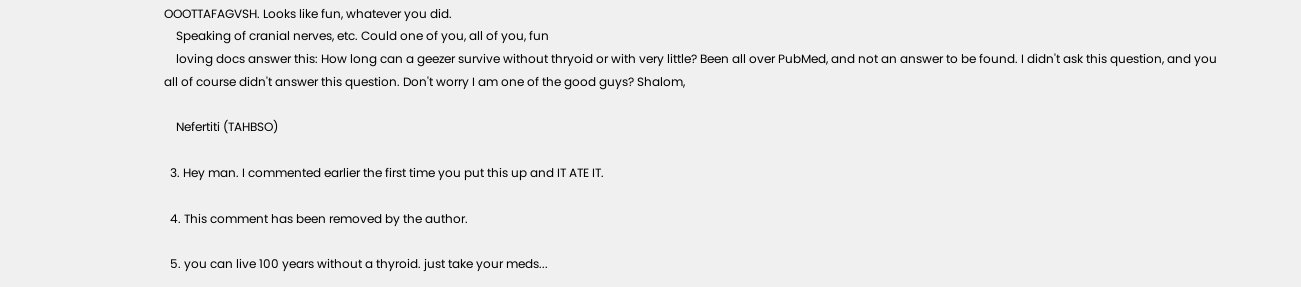OOOTTAFAGVSH. Looks like fun, whatever you did.
    Speaking of cranial nerves, etc. Could one of you, all of you, fun
    loving docs answer this: How long can a geezer survive without thryoid or with very little? Been all over PubMed, and not an answer to be found. I didn't ask this question, and you all of course didn't answer this question. Don't worry I am one of the good guys? Shalom,

    Nefertiti (TAHBSO)

  3. Hey man. I commented earlier the first time you put this up and IT ATE IT.

  4. This comment has been removed by the author.

  5. you can live 100 years without a thyroid. just take your meds...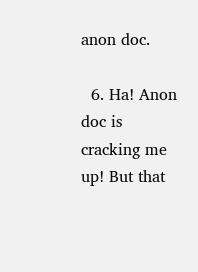anon doc.

  6. Ha! Anon doc is cracking me up! But that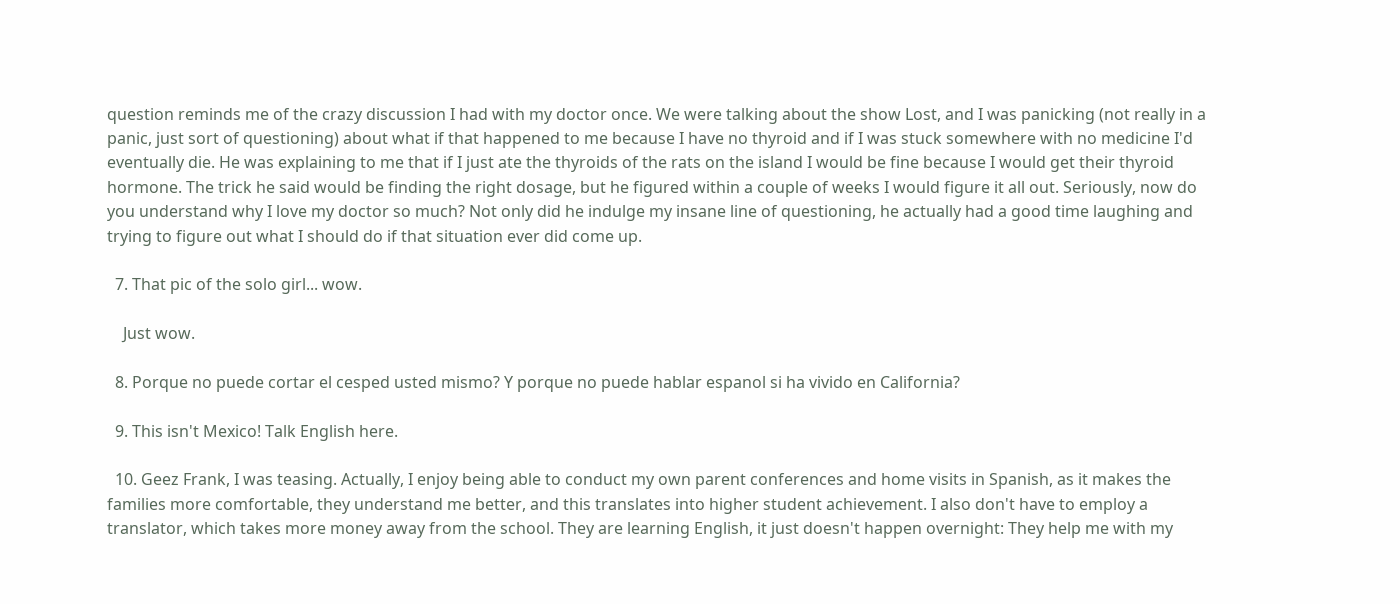question reminds me of the crazy discussion I had with my doctor once. We were talking about the show Lost, and I was panicking (not really in a panic, just sort of questioning) about what if that happened to me because I have no thyroid and if I was stuck somewhere with no medicine I'd eventually die. He was explaining to me that if I just ate the thyroids of the rats on the island I would be fine because I would get their thyroid hormone. The trick he said would be finding the right dosage, but he figured within a couple of weeks I would figure it all out. Seriously, now do you understand why I love my doctor so much? Not only did he indulge my insane line of questioning, he actually had a good time laughing and trying to figure out what I should do if that situation ever did come up.

  7. That pic of the solo girl... wow.

    Just wow.

  8. Porque no puede cortar el cesped usted mismo? Y porque no puede hablar espanol si ha vivido en California?

  9. This isn't Mexico! Talk English here.

  10. Geez Frank, I was teasing. Actually, I enjoy being able to conduct my own parent conferences and home visits in Spanish, as it makes the families more comfortable, they understand me better, and this translates into higher student achievement. I also don't have to employ a translator, which takes more money away from the school. They are learning English, it just doesn't happen overnight: They help me with my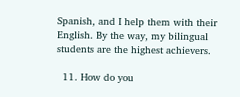Spanish, and I help them with their English. By the way, my bilingual students are the highest achievers.

  11. How do you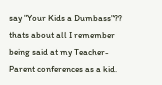say "Your Kids a Dumbass"?? thats about all I remember being said at my Teacher-Parent conferences as a kid.